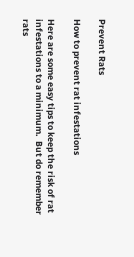Prevent Rats

How to prevent rat infestations

Here are some easy tips to keep the risk of rat infestations to a minimum.  But do remember rats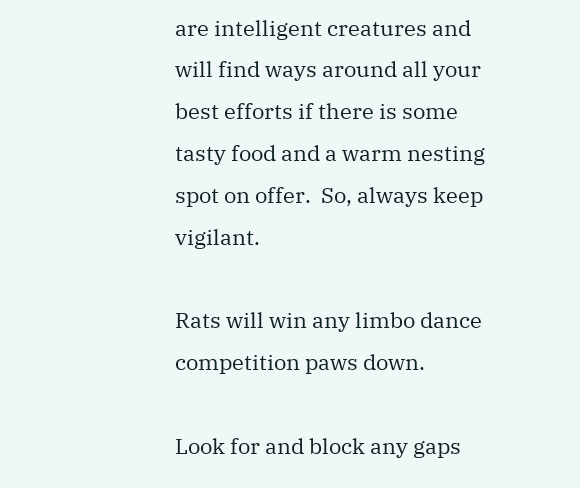are intelligent creatures and will find ways around all your best efforts if there is some tasty food and a warm nesting spot on offer.  So, always keep vigilant.

Rats will win any limbo dance competition paws down.

Look for and block any gaps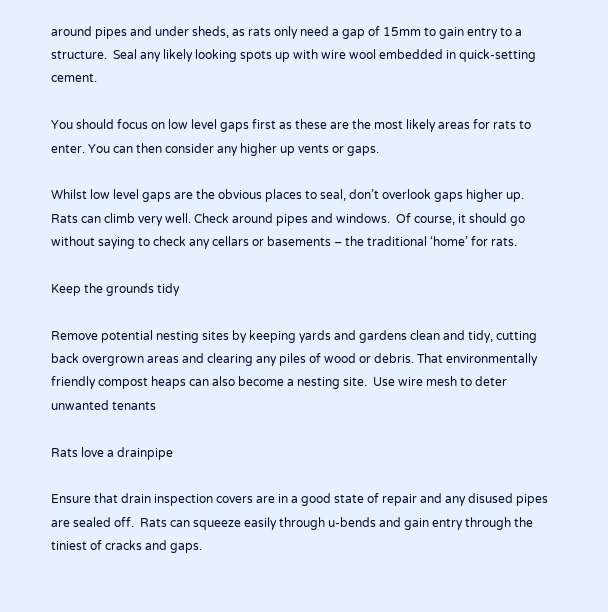around pipes and under sheds, as rats only need a gap of 15mm to gain entry to a structure.  Seal any likely looking spots up with wire wool embedded in quick-setting cement.

You should focus on low level gaps first as these are the most likely areas for rats to enter. You can then consider any higher up vents or gaps.

Whilst low level gaps are the obvious places to seal, don’t overlook gaps higher up.  Rats can climb very well. Check around pipes and windows.  Of course, it should go without saying to check any cellars or basements – the traditional ‘home’ for rats.

Keep the grounds tidy

Remove potential nesting sites by keeping yards and gardens clean and tidy, cutting back overgrown areas and clearing any piles of wood or debris. That environmentally friendly compost heaps can also become a nesting site.  Use wire mesh to deter unwanted tenants

Rats love a drainpipe

Ensure that drain inspection covers are in a good state of repair and any disused pipes are sealed off.  Rats can squeeze easily through u-bends and gain entry through the tiniest of cracks and gaps.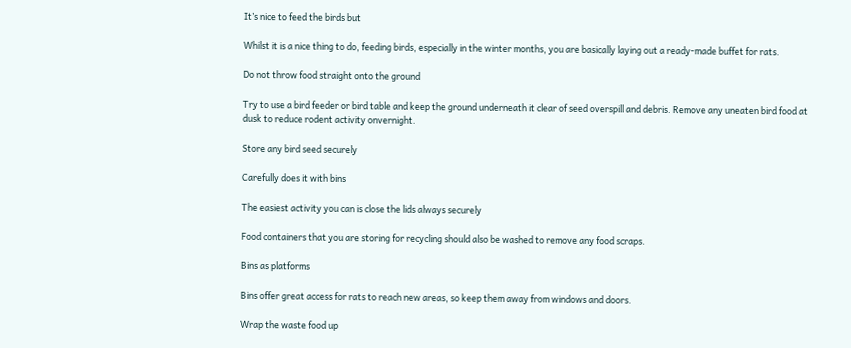It’s nice to feed the birds but

Whilst it is a nice thing to do, feeding birds, especially in the winter months, you are basically laying out a ready-made buffet for rats.

Do not throw food straight onto the ground

Try to use a bird feeder or bird table and keep the ground underneath it clear of seed overspill and debris. Remove any uneaten bird food at dusk to reduce rodent activity onvernight.

Store any bird seed securely

Carefully does it with bins

The easiest activity you can is close the lids always securely

Food containers that you are storing for recycling should also be washed to remove any food scraps.

Bins as platforms

Bins offer great access for rats to reach new areas, so keep them away from windows and doors.

Wrap the waste food up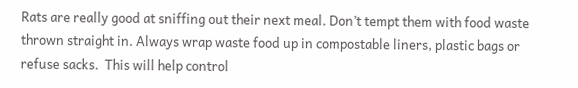Rats are really good at sniffing out their next meal. Don’t tempt them with food waste thrown straight in. Always wrap waste food up in compostable liners, plastic bags or refuse sacks.  This will help control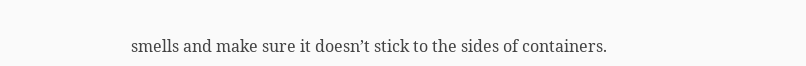smells and make sure it doesn’t stick to the sides of containers.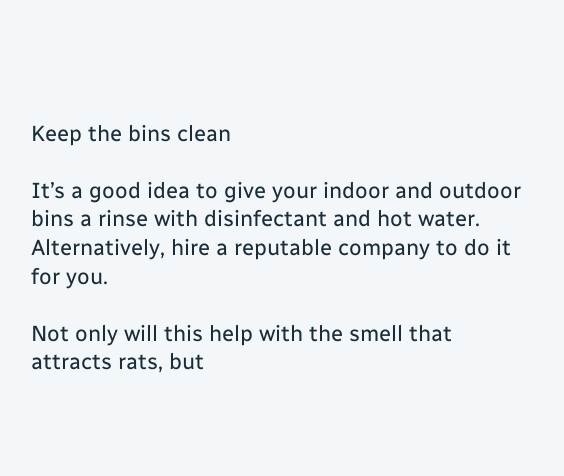Keep the bins clean

It’s a good idea to give your indoor and outdoor bins a rinse with disinfectant and hot water. Alternatively, hire a reputable company to do it for you.

Not only will this help with the smell that attracts rats, but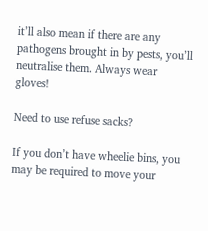it’ll also mean if there are any pathogens brought in by pests, you’ll neutralise them. Always wear gloves!

Need to use refuse sacks?

If you don’t have wheelie bins, you may be required to move your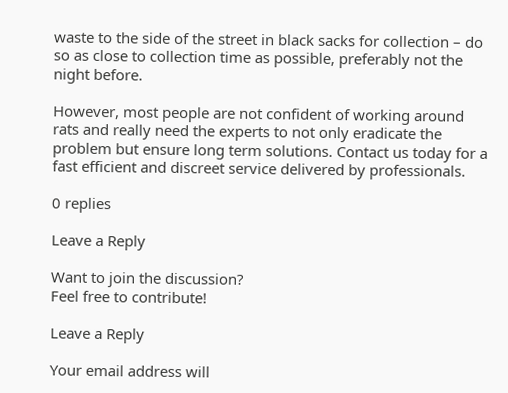waste to the side of the street in black sacks for collection – do so as close to collection time as possible, preferably not the night before.

However, most people are not confident of working around rats and really need the experts to not only eradicate the problem but ensure long term solutions. Contact us today for a fast efficient and discreet service delivered by professionals.

0 replies

Leave a Reply

Want to join the discussion?
Feel free to contribute!

Leave a Reply

Your email address will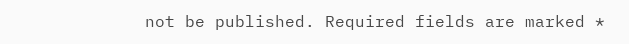not be published. Required fields are marked *